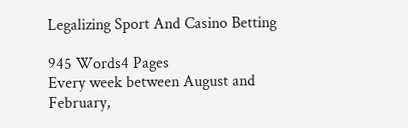Legalizing Sport And Casino Betting

945 Words4 Pages
Every week between August and February,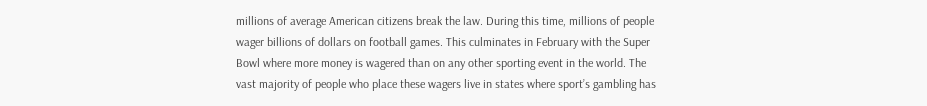millions of average American citizens break the law. During this time, millions of people wager billions of dollars on football games. This culminates in February with the Super Bowl where more money is wagered than on any other sporting event in the world. The vast majority of people who place these wagers live in states where sport’s gambling has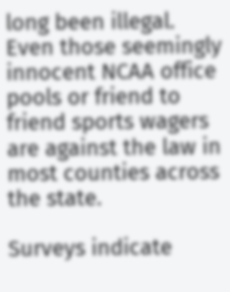long been illegal. Even those seemingly innocent NCAA office pools or friend to friend sports wagers are against the law in most counties across the state.

Surveys indicate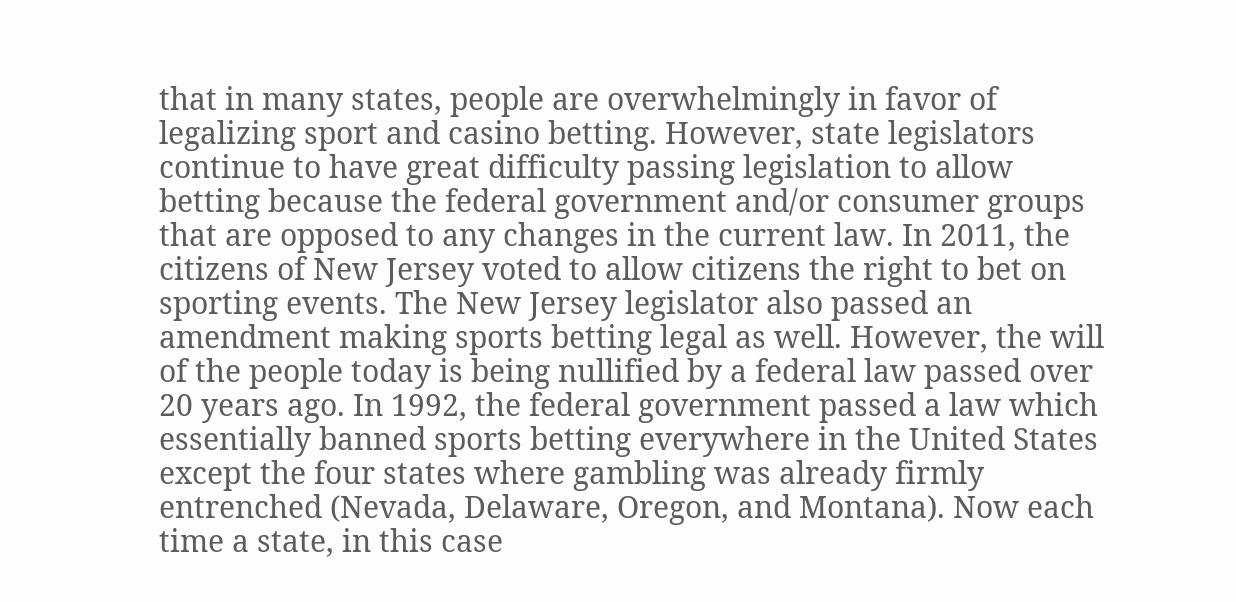that in many states, people are overwhelmingly in favor of legalizing sport and casino betting. However, state legislators continue to have great difficulty passing legislation to allow betting because the federal government and/or consumer groups that are opposed to any changes in the current law. In 2011, the citizens of New Jersey voted to allow citizens the right to bet on sporting events. The New Jersey legislator also passed an amendment making sports betting legal as well. However, the will of the people today is being nullified by a federal law passed over 20 years ago. In 1992, the federal government passed a law which essentially banned sports betting everywhere in the United States except the four states where gambling was already firmly entrenched (Nevada, Delaware, Oregon, and Montana). Now each time a state, in this case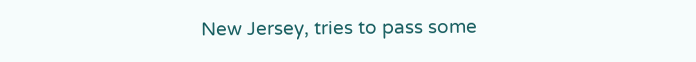New Jersey, tries to pass some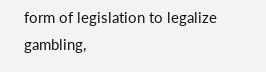form of legislation to legalize gambling,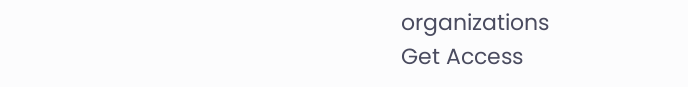organizations
Get Access